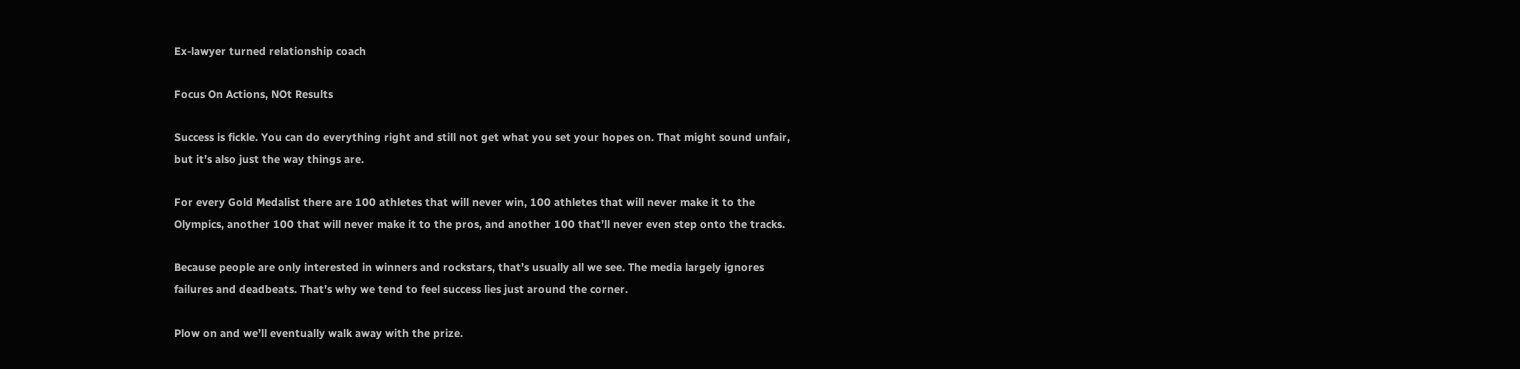Ex-lawyer turned relationship coach

Focus On Actions, NOt Results

Success is fickle. You can do everything right and still not get what you set your hopes on. That might sound unfair, but it’s also just the way things are.

For every Gold Medalist there are 100 athletes that will never win, 100 athletes that will never make it to the Olympics, another 100 that will never make it to the pros, and another 100 that’ll never even step onto the tracks.

Because people are only interested in winners and rockstars, that’s usually all we see. The media largely ignores failures and deadbeats. That’s why we tend to feel success lies just around the corner.

Plow on and we’ll eventually walk away with the prize.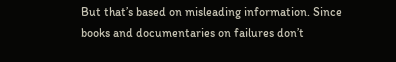But that’s based on misleading information. Since books and documentaries on failures don’t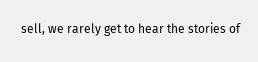sell, we rarely get to hear the stories of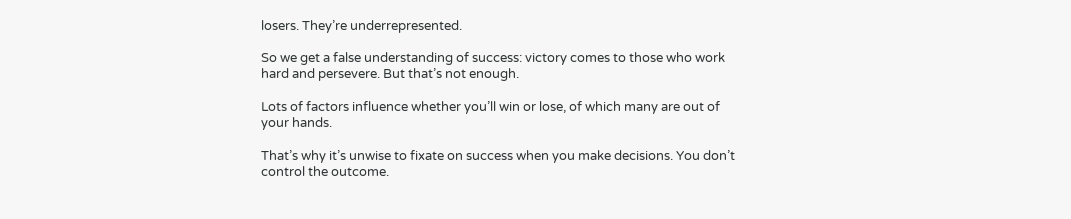losers. They’re underrepresented.

So we get a false understanding of success: victory comes to those who work hard and persevere. But that’s not enough.

Lots of factors influence whether you’ll win or lose, of which many are out of your hands.

That’s why it’s unwise to fixate on success when you make decisions. You don’t control the outcome.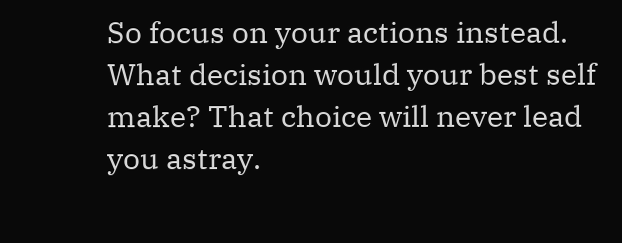So focus on your actions instead. What decision would your best self make? That choice will never lead you astray.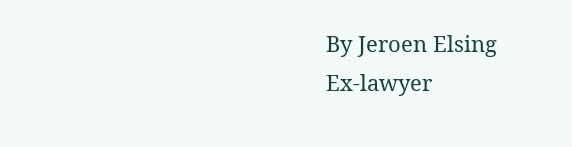By Jeroen Elsing
Ex-lawyer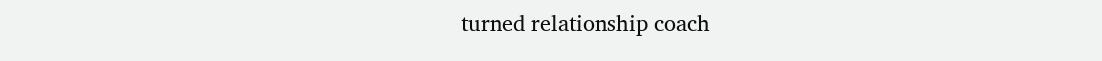turned relationship coach